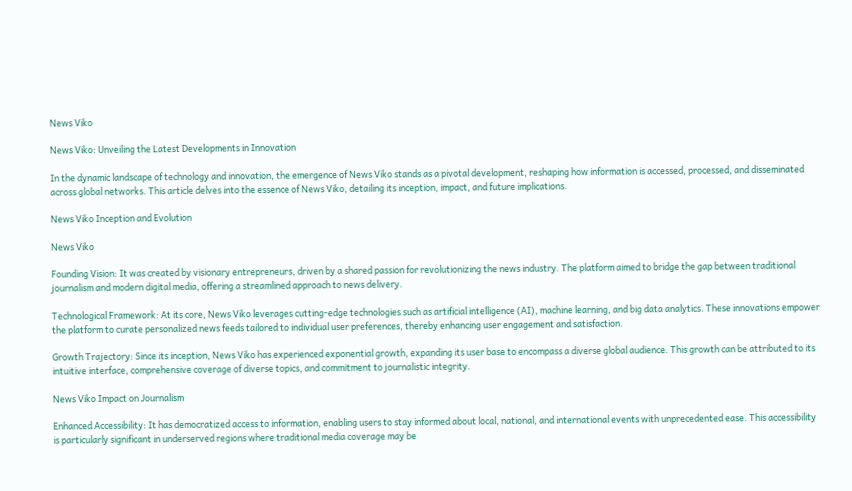News Viko

News Viko: Unveiling the Latest Developments in Innovation

In the dynamic landscape of technology and innovation, the emergence of News Viko stands as a pivotal development, reshaping how information is accessed, processed, and disseminated across global networks. This article delves into the essence of News Viko, detailing its inception, impact, and future implications.

News Viko Inception and Evolution

News Viko

Founding Vision: It was created by visionary entrepreneurs, driven by a shared passion for revolutionizing the news industry. The platform aimed to bridge the gap between traditional journalism and modern digital media, offering a streamlined approach to news delivery.

Technological Framework: At its core, News Viko leverages cutting-edge technologies such as artificial intelligence (AI), machine learning, and big data analytics. These innovations empower the platform to curate personalized news feeds tailored to individual user preferences, thereby enhancing user engagement and satisfaction.

Growth Trajectory: Since its inception, News Viko has experienced exponential growth, expanding its user base to encompass a diverse global audience. This growth can be attributed to its intuitive interface, comprehensive coverage of diverse topics, and commitment to journalistic integrity.

News Viko Impact on Journalism

Enhanced Accessibility: It has democratized access to information, enabling users to stay informed about local, national, and international events with unprecedented ease. This accessibility is particularly significant in underserved regions where traditional media coverage may be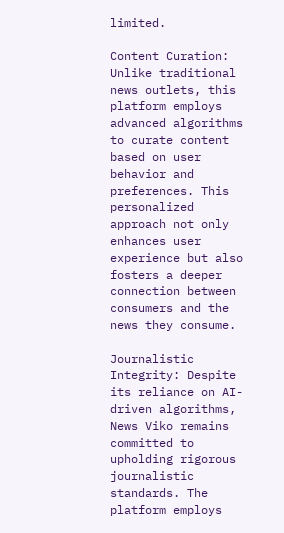limited.

Content Curation: Unlike traditional news outlets, this platform employs advanced algorithms to curate content based on user behavior and preferences. This personalized approach not only enhances user experience but also fosters a deeper connection between consumers and the news they consume.

Journalistic Integrity: Despite its reliance on AI-driven algorithms, News Viko remains committed to upholding rigorous journalistic standards. The platform employs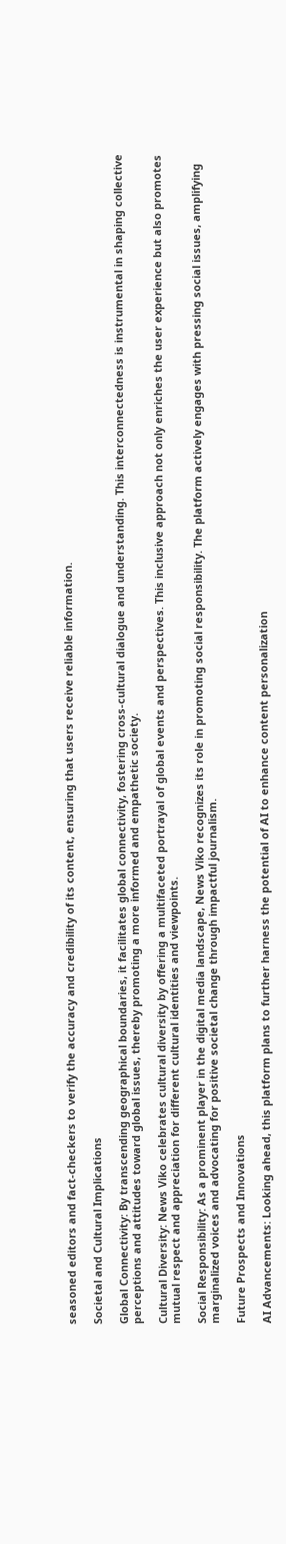seasoned editors and fact-checkers to verify the accuracy and credibility of its content, ensuring that users receive reliable information.

Societal and Cultural Implications

Global Connectivity: By transcending geographical boundaries, it facilitates global connectivity, fostering cross-cultural dialogue and understanding. This interconnectedness is instrumental in shaping collective perceptions and attitudes toward global issues, thereby promoting a more informed and empathetic society.

Cultural Diversity: News Viko celebrates cultural diversity by offering a multifaceted portrayal of global events and perspectives. This inclusive approach not only enriches the user experience but also promotes mutual respect and appreciation for different cultural identities and viewpoints.

Social Responsibility: As a prominent player in the digital media landscape, News Viko recognizes its role in promoting social responsibility. The platform actively engages with pressing social issues, amplifying marginalized voices and advocating for positive societal change through impactful journalism.

Future Prospects and Innovations

AI Advancements: Looking ahead, this platform plans to further harness the potential of AI to enhance content personalization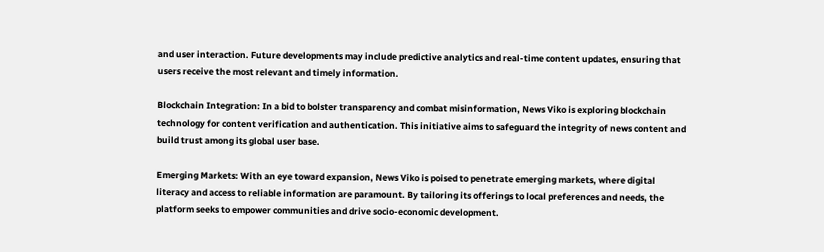and user interaction. Future developments may include predictive analytics and real-time content updates, ensuring that users receive the most relevant and timely information.

Blockchain Integration: In a bid to bolster transparency and combat misinformation, News Viko is exploring blockchain technology for content verification and authentication. This initiative aims to safeguard the integrity of news content and build trust among its global user base.

Emerging Markets: With an eye toward expansion, News Viko is poised to penetrate emerging markets, where digital literacy and access to reliable information are paramount. By tailoring its offerings to local preferences and needs, the platform seeks to empower communities and drive socio-economic development.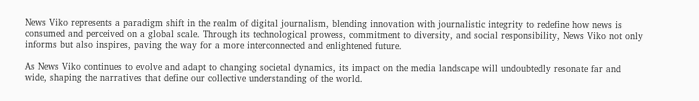News Viko represents a paradigm shift in the realm of digital journalism, blending innovation with journalistic integrity to redefine how news is consumed and perceived on a global scale. Through its technological prowess, commitment to diversity, and social responsibility, News Viko not only informs but also inspires, paving the way for a more interconnected and enlightened future.

As News Viko continues to evolve and adapt to changing societal dynamics, its impact on the media landscape will undoubtedly resonate far and wide, shaping the narratives that define our collective understanding of the world.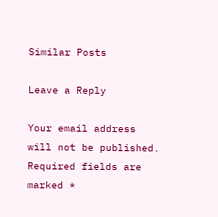Similar Posts

Leave a Reply

Your email address will not be published. Required fields are marked *